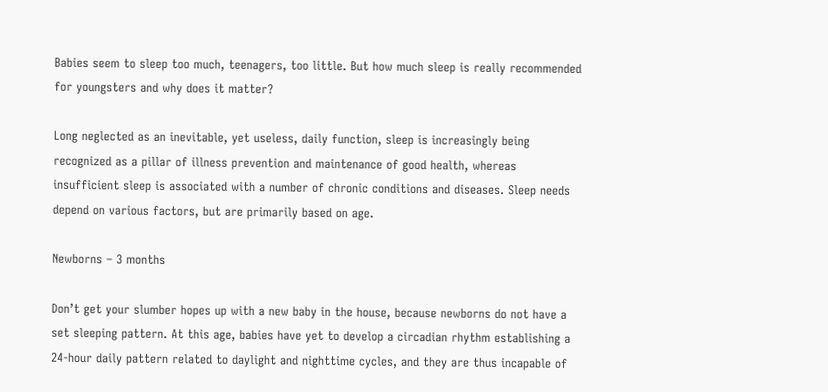Babies seem to sleep too much, teenagers, too little. But how much sleep is really recommended for youngsters and why does it matter?

Long neglected as an inevitable, yet useless, daily function, sleep is increasingly being recognized as a pillar of illness prevention and maintenance of good health, whereas insufficient sleep is associated with a number of chronic conditions and diseases. Sleep needs depend on various factors, but are primarily based on age.

Newborns – 3 months

Don’t get your slumber hopes up with a new baby in the house, because newborns do not have a set sleeping pattern. At this age, babies have yet to develop a circadian rhythm establishing a 24-hour daily pattern related to daylight and nighttime cycles, and they are thus incapable of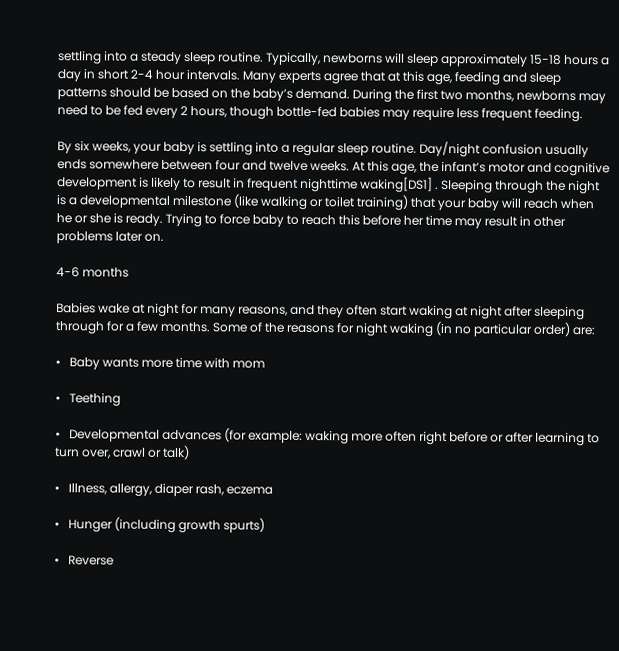settling into a steady sleep routine. Typically, newborns will sleep approximately 15-18 hours a day in short 2-4 hour intervals. Many experts agree that at this age, feeding and sleep patterns should be based on the baby’s demand. During the first two months, newborns may need to be fed every 2 hours, though bottle-fed babies may require less frequent feeding.

By six weeks, your baby is settling into a regular sleep routine. Day/night confusion usually ends somewhere between four and twelve weeks. At this age, the infant’s motor and cognitive development is likely to result in frequent nighttime waking[DS1] . Sleeping through the night is a developmental milestone (like walking or toilet training) that your baby will reach when he or she is ready. Trying to force baby to reach this before her time may result in other problems later on.

4-6 months

Babies wake at night for many reasons, and they often start waking at night after sleeping through for a few months. Some of the reasons for night waking (in no particular order) are:

•   Baby wants more time with mom

•   Teething

•   Developmental advances (for example: waking more often right before or after learning to turn over, crawl or talk)

•   Illness, allergy, diaper rash, eczema

•   Hunger (including growth spurts)

•   Reverse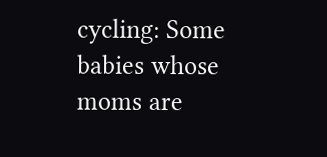cycling: Some babies whose moms are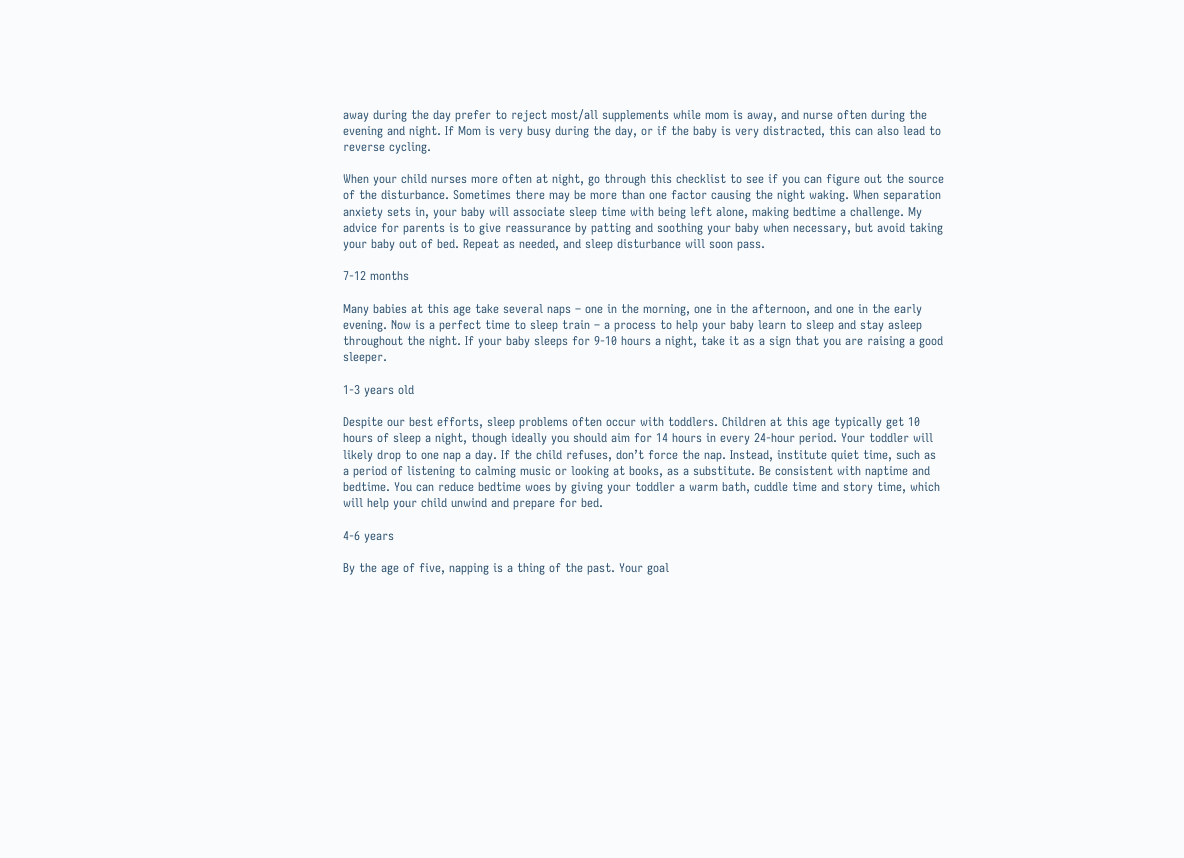away during the day prefer to reject most/all supplements while mom is away, and nurse often during the evening and night. If Mom is very busy during the day, or if the baby is very distracted, this can also lead to reverse cycling.

When your child nurses more often at night, go through this checklist to see if you can figure out the source of the disturbance. Sometimes there may be more than one factor causing the night waking. When separation anxiety sets in, your baby will associate sleep time with being left alone, making bedtime a challenge. My advice for parents is to give reassurance by patting and soothing your baby when necessary, but avoid taking your baby out of bed. Repeat as needed, and sleep disturbance will soon pass.

7-12 months

Many babies at this age take several naps – one in the morning, one in the afternoon, and one in the early evening. Now is a perfect time to sleep train – a process to help your baby learn to sleep and stay asleep throughout the night. If your baby sleeps for 9-10 hours a night, take it as a sign that you are raising a good sleeper.

1-3 years old

Despite our best efforts, sleep problems often occur with toddlers. Children at this age typically get 10 hours of sleep a night, though ideally you should aim for 14 hours in every 24-hour period. Your toddler will likely drop to one nap a day. If the child refuses, don’t force the nap. Instead, institute quiet time, such as a period of listening to calming music or looking at books, as a substitute. Be consistent with naptime and bedtime. You can reduce bedtime woes by giving your toddler a warm bath, cuddle time and story time, which will help your child unwind and prepare for bed.

4-6 years

By the age of five, napping is a thing of the past. Your goal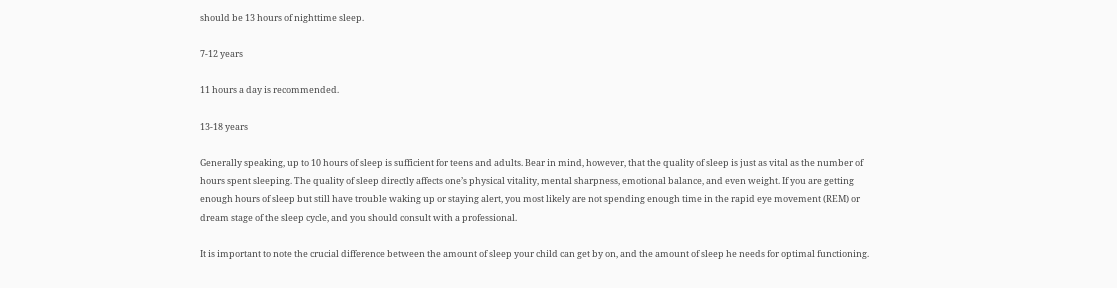should be 13 hours of nighttime sleep.

7-12 years

11 hours a day is recommended.

13-18 years

Generally speaking, up to 10 hours of sleep is sufficient for teens and adults. Bear in mind, however, that the quality of sleep is just as vital as the number of hours spent sleeping. The quality of sleep directly affects one’s physical vitality, mental sharpness, emotional balance, and even weight. If you are getting enough hours of sleep but still have trouble waking up or staying alert, you most likely are not spending enough time in the rapid eye movement (REM) or dream stage of the sleep cycle, and you should consult with a professional.

It is important to note the crucial difference between the amount of sleep your child can get by on, and the amount of sleep he needs for optimal functioning.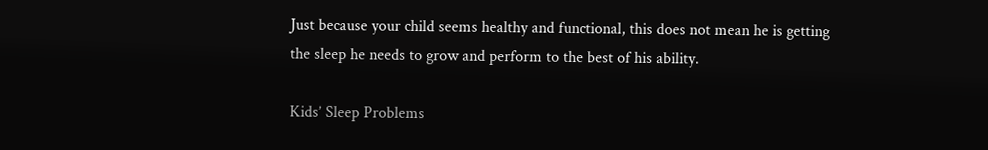Just because your child seems healthy and functional, this does not mean he is getting the sleep he needs to grow and perform to the best of his ability.

Kids’ Sleep Problems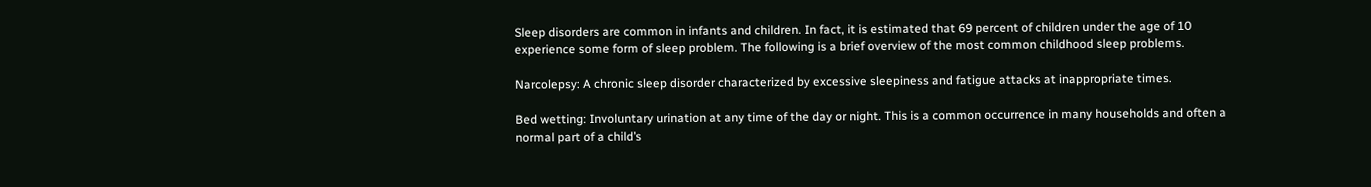Sleep disorders are common in infants and children. In fact, it is estimated that 69 percent of children under the age of 10 experience some form of sleep problem. The following is a brief overview of the most common childhood sleep problems.

Narcolepsy: A chronic sleep disorder characterized by excessive sleepiness and fatigue attacks at inappropriate times.

Bed wetting: Involuntary urination at any time of the day or night. This is a common occurrence in many households and often a normal part of a child’s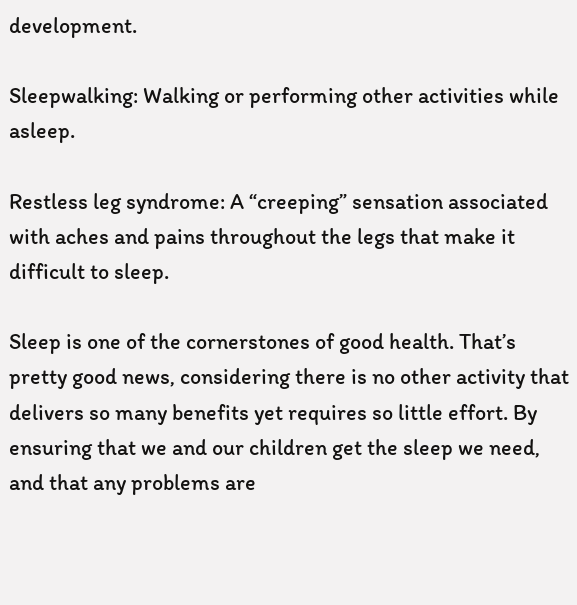development.

Sleepwalking: Walking or performing other activities while asleep.

Restless leg syndrome: A “creeping” sensation associated with aches and pains throughout the legs that make it difficult to sleep.

Sleep is one of the cornerstones of good health. That’s pretty good news, considering there is no other activity that delivers so many benefits yet requires so little effort. By ensuring that we and our children get the sleep we need, and that any problems are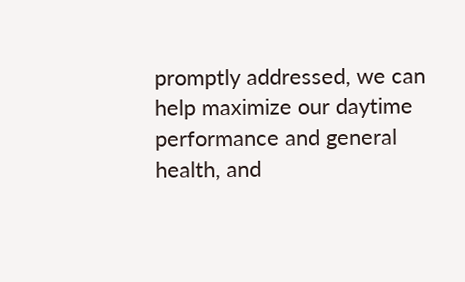promptly addressed, we can help maximize our daytime performance and general health, and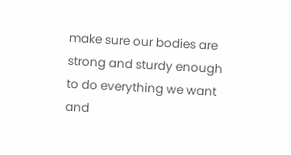make sure our bodies are strong and sturdy enough to do everything we want and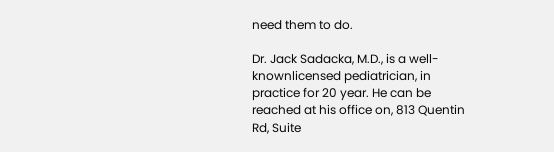need them to do.

Dr. Jack Sadacka, M.D., is a well-knownlicensed pediatrician, in practice for 20 year. He can be reached at his office on, 813 Quentin Rd, Suite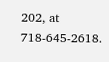202, at 718-645-2618.